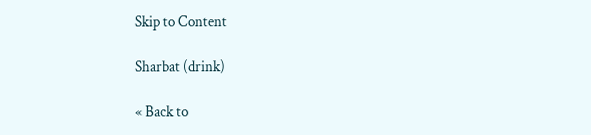Skip to Content

Sharbat (drink)

« Back to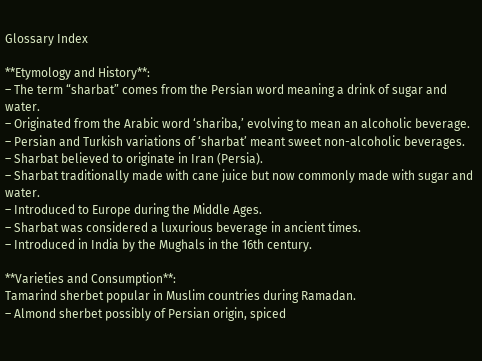Glossary Index

**Etymology and History**:
– The term “sharbat” comes from the Persian word meaning a drink of sugar and water.
– Originated from the Arabic word ‘shariba,’ evolving to mean an alcoholic beverage.
– Persian and Turkish variations of ‘sharbat’ meant sweet non-alcoholic beverages.
– Sharbat believed to originate in Iran (Persia).
– Sharbat traditionally made with cane juice but now commonly made with sugar and water.
– Introduced to Europe during the Middle Ages.
– Sharbat was considered a luxurious beverage in ancient times.
– Introduced in India by the Mughals in the 16th century.

**Varieties and Consumption**:
Tamarind sherbet popular in Muslim countries during Ramadan.
– Almond sherbet possibly of Persian origin, spiced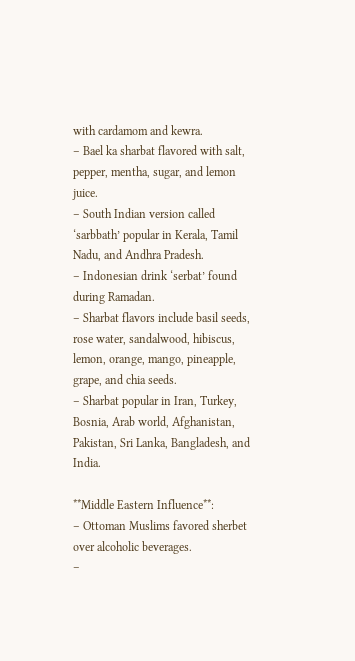with cardamom and kewra.
– Bael ka sharbat flavored with salt, pepper, mentha, sugar, and lemon juice.
– South Indian version called ‘sarbbath’ popular in Kerala, Tamil Nadu, and Andhra Pradesh.
– Indonesian drink ‘serbat’ found during Ramadan.
– Sharbat flavors include basil seeds, rose water, sandalwood, hibiscus, lemon, orange, mango, pineapple, grape, and chia seeds.
– Sharbat popular in Iran, Turkey, Bosnia, Arab world, Afghanistan, Pakistan, Sri Lanka, Bangladesh, and India.

**Middle Eastern Influence**:
– Ottoman Muslims favored sherbet over alcoholic beverages.
–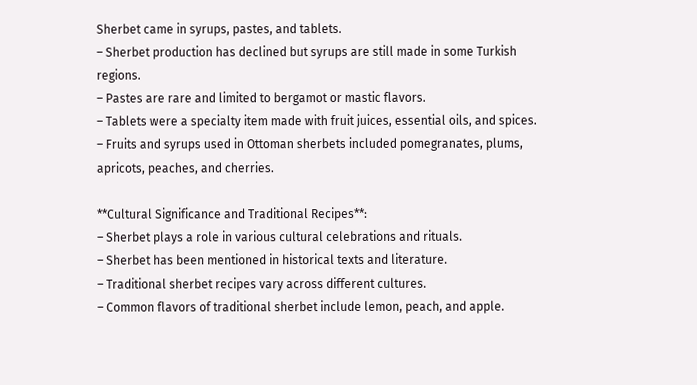Sherbet came in syrups, pastes, and tablets.
– Sherbet production has declined but syrups are still made in some Turkish regions.
– Pastes are rare and limited to bergamot or mastic flavors.
– Tablets were a specialty item made with fruit juices, essential oils, and spices.
– Fruits and syrups used in Ottoman sherbets included pomegranates, plums, apricots, peaches, and cherries.

**Cultural Significance and Traditional Recipes**:
– Sherbet plays a role in various cultural celebrations and rituals.
– Sherbet has been mentioned in historical texts and literature.
– Traditional sherbet recipes vary across different cultures.
– Common flavors of traditional sherbet include lemon, peach, and apple.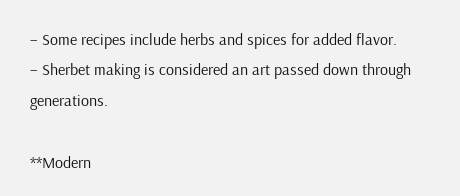– Some recipes include herbs and spices for added flavor.
– Sherbet making is considered an art passed down through generations.

**Modern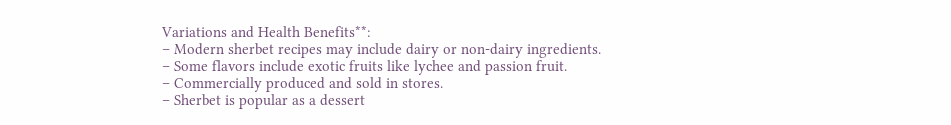Variations and Health Benefits**:
– Modern sherbet recipes may include dairy or non-dairy ingredients.
– Some flavors include exotic fruits like lychee and passion fruit.
– Commercially produced and sold in stores.
– Sherbet is popular as a dessert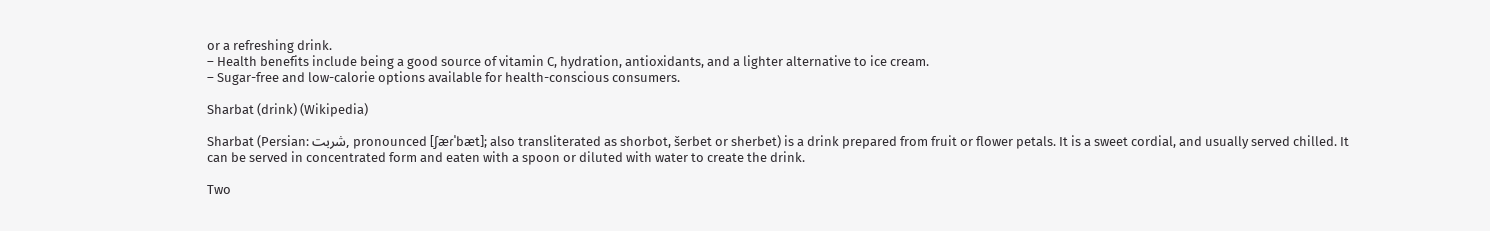or a refreshing drink.
– Health benefits include being a good source of vitamin C, hydration, antioxidants, and a lighter alternative to ice cream.
– Sugar-free and low-calorie options available for health-conscious consumers.

Sharbat (drink) (Wikipedia)

Sharbat (Persian: شربت, pronounced [ʃæɾˈbæt]; also transliterated as shorbot, šerbet or sherbet) is a drink prepared from fruit or flower petals. It is a sweet cordial, and usually served chilled. It can be served in concentrated form and eaten with a spoon or diluted with water to create the drink.

Two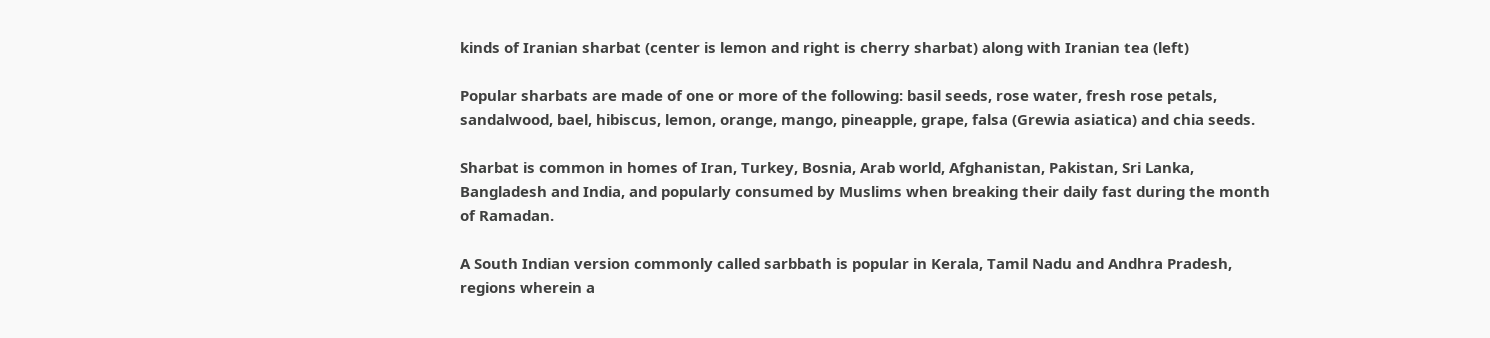kinds of Iranian sharbat (center is lemon and right is cherry sharbat) along with Iranian tea (left)

Popular sharbats are made of one or more of the following: basil seeds, rose water, fresh rose petals, sandalwood, bael, hibiscus, lemon, orange, mango, pineapple, grape, falsa (Grewia asiatica) and chia seeds.

Sharbat is common in homes of Iran, Turkey, Bosnia, Arab world, Afghanistan, Pakistan, Sri Lanka, Bangladesh and India, and popularly consumed by Muslims when breaking their daily fast during the month of Ramadan.

A South Indian version commonly called sarbbath is popular in Kerala, Tamil Nadu and Andhra Pradesh, regions wherein a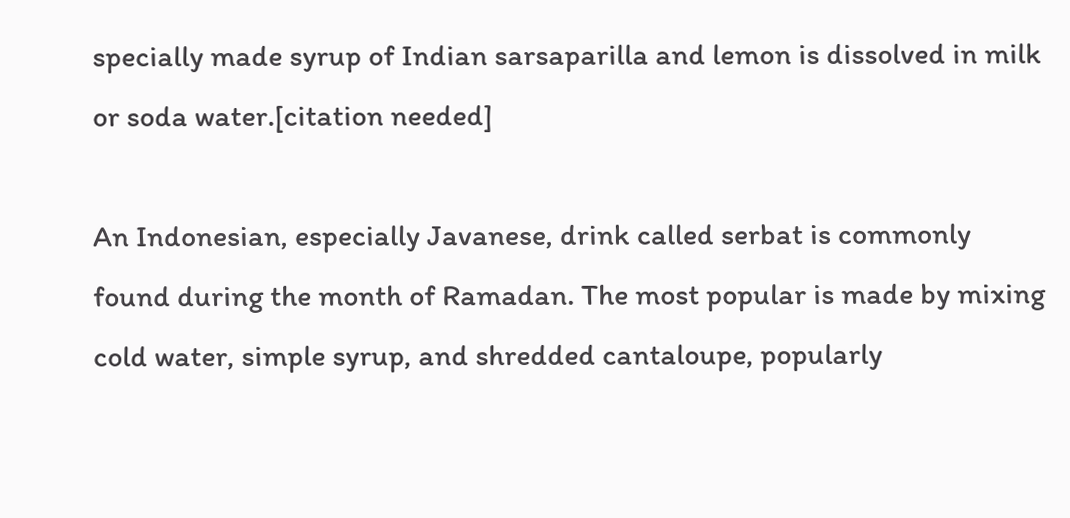specially made syrup of Indian sarsaparilla and lemon is dissolved in milk or soda water.[citation needed]

An Indonesian, especially Javanese, drink called serbat is commonly found during the month of Ramadan. The most popular is made by mixing cold water, simple syrup, and shredded cantaloupe, popularly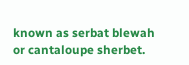known as serbat blewah or cantaloupe sherbet.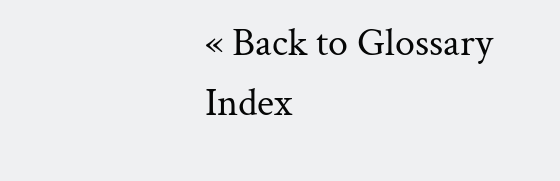« Back to Glossary Index